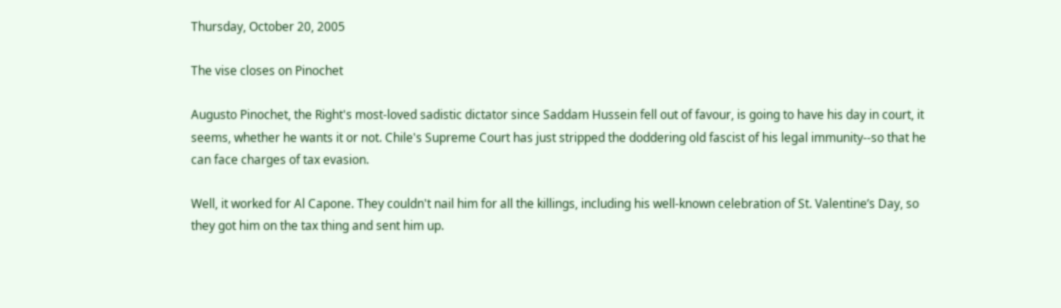Thursday, October 20, 2005

The vise closes on Pinochet

Augusto Pinochet, the Right's most-loved sadistic dictator since Saddam Hussein fell out of favour, is going to have his day in court, it seems, whether he wants it or not. Chile's Supreme Court has just stripped the doddering old fascist of his legal immunity--so that he can face charges of tax evasion.

Well, it worked for Al Capone. They couldn't nail him for all the killings, including his well-known celebration of St. Valentine’s Day, so they got him on the tax thing and sent him up.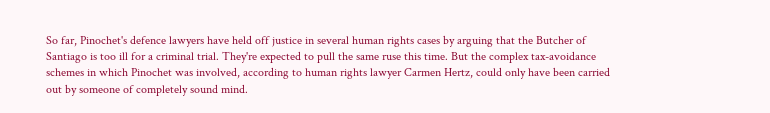So far, Pinochet's defence lawyers have held off justice in several human rights cases by arguing that the Butcher of Santiago is too ill for a criminal trial. They're expected to pull the same ruse this time. But the complex tax-avoidance schemes in which Pinochet was involved, according to human rights lawyer Carmen Hertz, could only have been carried out by someone of completely sound mind.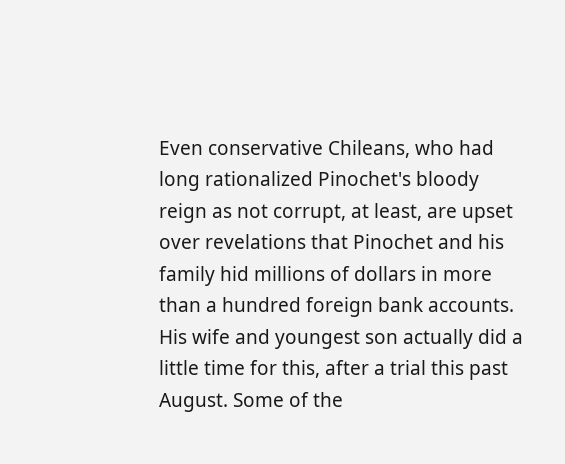Even conservative Chileans, who had long rationalized Pinochet's bloody reign as not corrupt, at least, are upset over revelations that Pinochet and his family hid millions of dollars in more than a hundred foreign bank accounts. His wife and youngest son actually did a little time for this, after a trial this past August. Some of the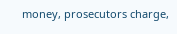money, prosecutors charge,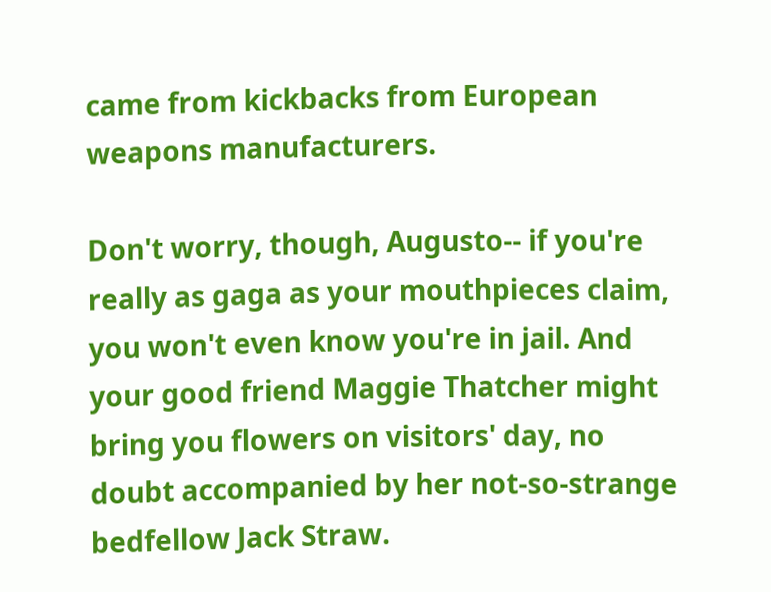came from kickbacks from European weapons manufacturers.

Don't worry, though, Augusto-- if you're really as gaga as your mouthpieces claim, you won't even know you're in jail. And your good friend Maggie Thatcher might bring you flowers on visitors' day, no doubt accompanied by her not-so-strange bedfellow Jack Straw.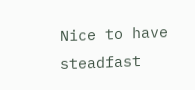Nice to have steadfast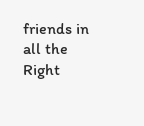friends in all the Right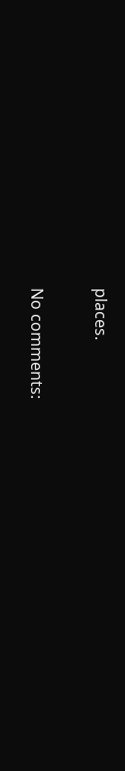places.

No comments: